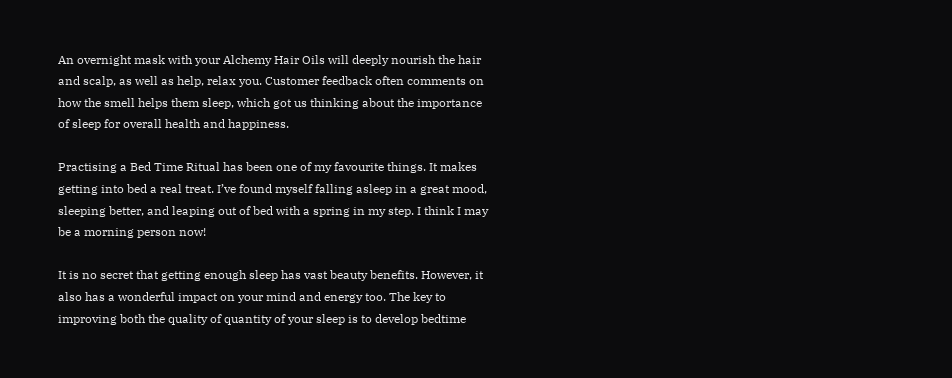An overnight mask with your Alchemy Hair Oils will deeply nourish the hair and scalp, as well as help, relax you. Customer feedback often comments on how the smell helps them sleep, which got us thinking about the importance of sleep for overall health and happiness.

Practising a Bed Time Ritual has been one of my favourite things. It makes getting into bed a real treat. I’ve found myself falling asleep in a great mood, sleeping better, and leaping out of bed with a spring in my step. I think I may be a morning person now!

It is no secret that getting enough sleep has vast beauty benefits. However, it also has a wonderful impact on your mind and energy too. The key to improving both the quality of quantity of your sleep is to develop bedtime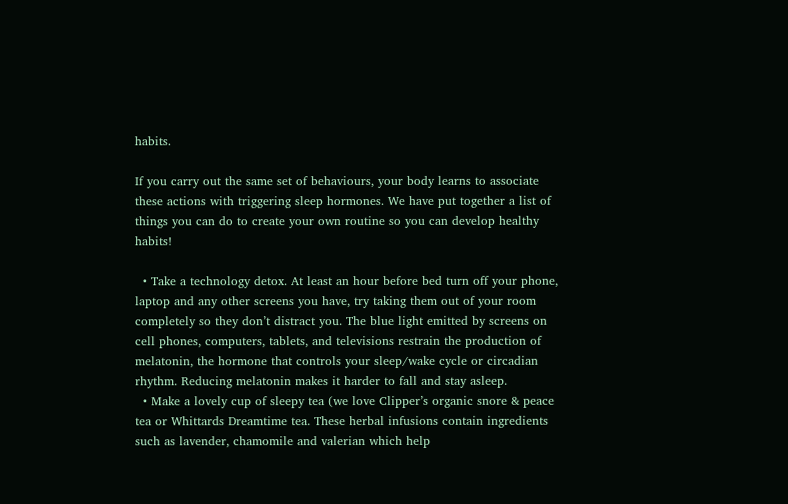habits.

If you carry out the same set of behaviours, your body learns to associate these actions with triggering sleep hormones. We have put together a list of things you can do to create your own routine so you can develop healthy habits!

  • Take a technology detox. At least an hour before bed turn off your phone, laptop and any other screens you have, try taking them out of your room completely so they don’t distract you. The blue light emitted by screens on cell phones, computers, tablets, and televisions restrain the production of melatonin, the hormone that controls your sleep/wake cycle or circadian rhythm. Reducing melatonin makes it harder to fall and stay asleep.
  • Make a lovely cup of sleepy tea (we love Clipper’s organic snore & peace tea or Whittards Dreamtime tea. These herbal infusions contain ingredients such as lavender, chamomile and valerian which help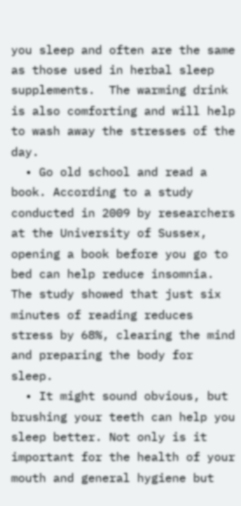you sleep and often are the same as those used in herbal sleep supplements.  The warming drink is also comforting and will help to wash away the stresses of the day.
  • Go old school and read a book. According to a study conducted in 2009 by researchers at the University of Sussex, opening a book before you go to bed can help reduce insomnia. The study showed that just six minutes of reading reduces stress by 68%, clearing the mind and preparing the body for sleep.
  • It might sound obvious, but brushing your teeth can help you sleep better. Not only is it important for the health of your mouth and general hygiene but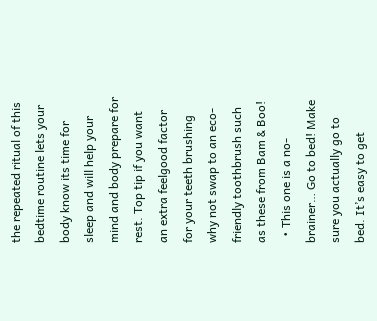the repeated ritual of this bedtime routine lets your body know its time for sleep and will help your mind and body prepare for rest. Top tip if you want an extra feelgood factor for your teeth brushing why not swap to an eco-friendly toothbrush such as these from Bam & Boo!
  • This one is a no-brainer… Go to bed! Make sure you actually go to bed. It’s easy to get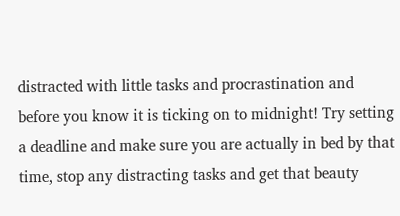distracted with little tasks and procrastination and before you know it is ticking on to midnight! Try setting a deadline and make sure you are actually in bed by that time, stop any distracting tasks and get that beauty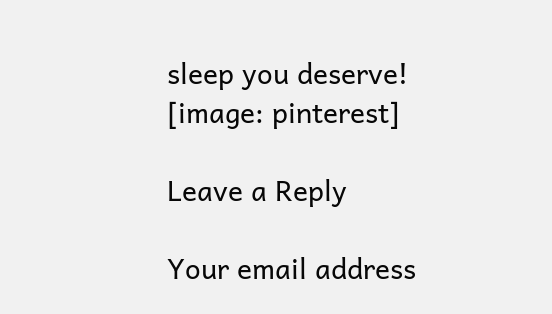sleep you deserve!
[image: pinterest]

Leave a Reply

Your email address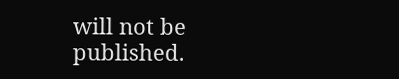will not be published.